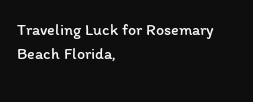Traveling Luck for Rosemary Beach Florida,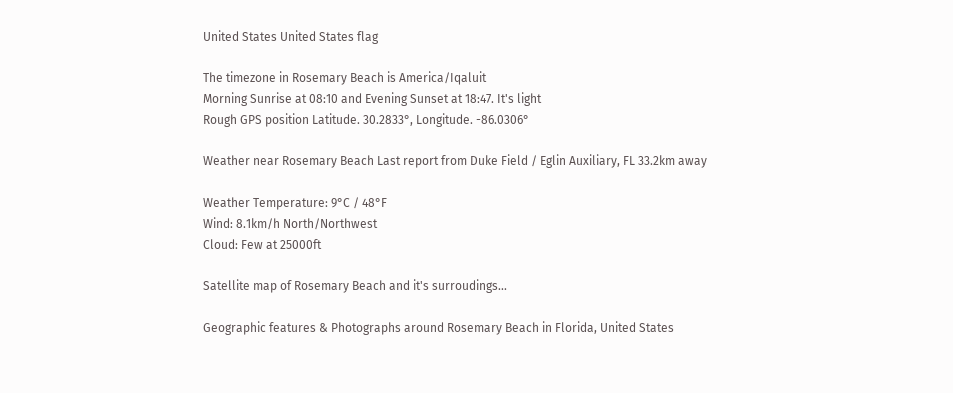United States United States flag

The timezone in Rosemary Beach is America/Iqaluit
Morning Sunrise at 08:10 and Evening Sunset at 18:47. It's light
Rough GPS position Latitude. 30.2833°, Longitude. -86.0306°

Weather near Rosemary Beach Last report from Duke Field / Eglin Auxiliary, FL 33.2km away

Weather Temperature: 9°C / 48°F
Wind: 8.1km/h North/Northwest
Cloud: Few at 25000ft

Satellite map of Rosemary Beach and it's surroudings...

Geographic features & Photographs around Rosemary Beach in Florida, United States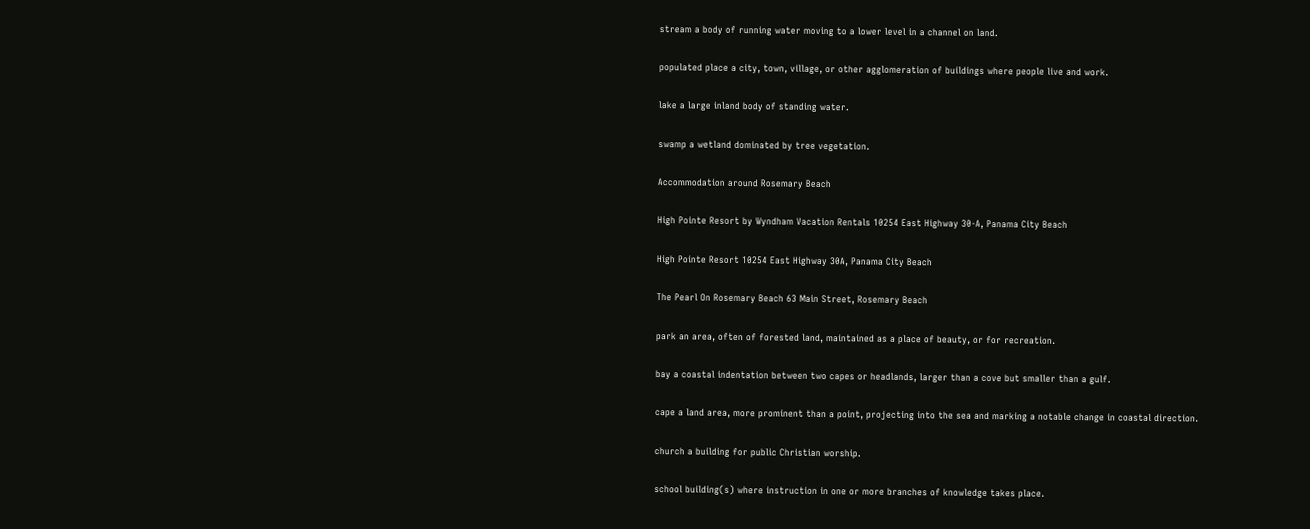stream a body of running water moving to a lower level in a channel on land.

populated place a city, town, village, or other agglomeration of buildings where people live and work.

lake a large inland body of standing water.

swamp a wetland dominated by tree vegetation.

Accommodation around Rosemary Beach

High Pointe Resort by Wyndham Vacation Rentals 10254 East Highway 30-A, Panama City Beach

High Pointe Resort 10254 East Highway 30A, Panama City Beach

The Pearl On Rosemary Beach 63 Main Street, Rosemary Beach

park an area, often of forested land, maintained as a place of beauty, or for recreation.

bay a coastal indentation between two capes or headlands, larger than a cove but smaller than a gulf.

cape a land area, more prominent than a point, projecting into the sea and marking a notable change in coastal direction.

church a building for public Christian worship.

school building(s) where instruction in one or more branches of knowledge takes place.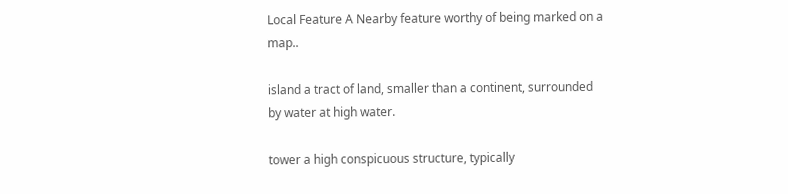Local Feature A Nearby feature worthy of being marked on a map..

island a tract of land, smaller than a continent, surrounded by water at high water.

tower a high conspicuous structure, typically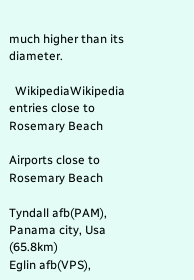much higher than its diameter.

  WikipediaWikipedia entries close to Rosemary Beach

Airports close to Rosemary Beach

Tyndall afb(PAM), Panama city, Usa (65.8km)
Eglin afb(VPS),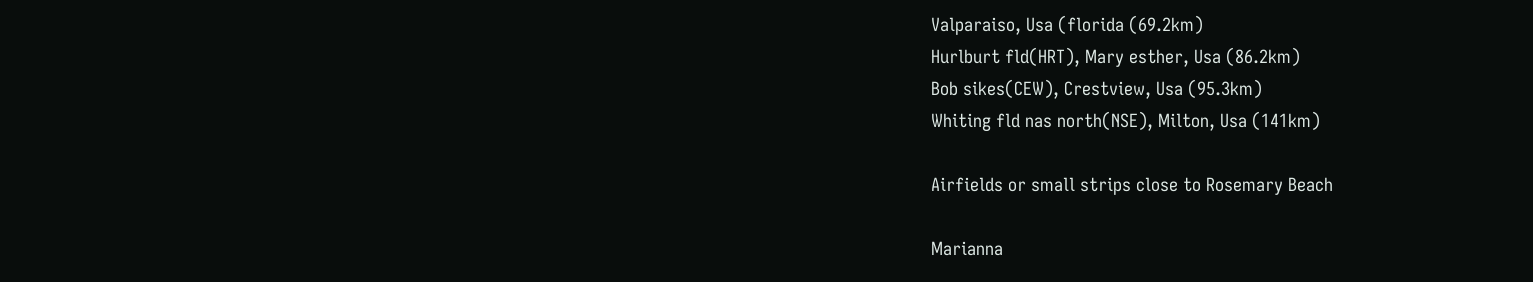Valparaiso, Usa (florida (69.2km)
Hurlburt fld(HRT), Mary esther, Usa (86.2km)
Bob sikes(CEW), Crestview, Usa (95.3km)
Whiting fld nas north(NSE), Milton, Usa (141km)

Airfields or small strips close to Rosemary Beach

Marianna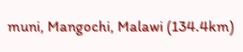muni, Mangochi, Malawi (134.4km)